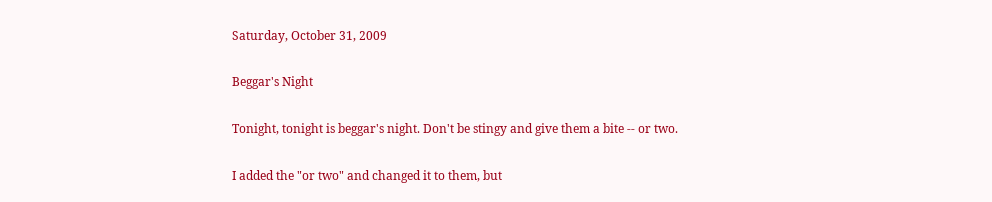Saturday, October 31, 2009

Beggar's Night

Tonight, tonight is beggar's night. Don't be stingy and give them a bite -- or two.

I added the "or two" and changed it to them, but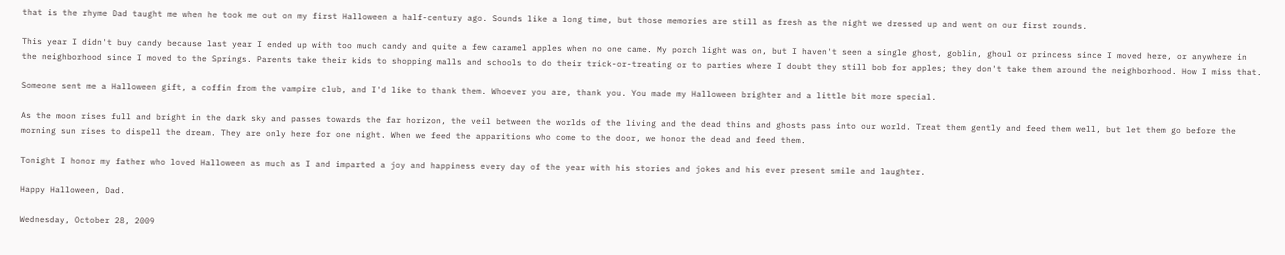that is the rhyme Dad taught me when he took me out on my first Halloween a half-century ago. Sounds like a long time, but those memories are still as fresh as the night we dressed up and went on our first rounds.

This year I didn't buy candy because last year I ended up with too much candy and quite a few caramel apples when no one came. My porch light was on, but I haven't seen a single ghost, goblin, ghoul or princess since I moved here, or anywhere in the neighborhood since I moved to the Springs. Parents take their kids to shopping malls and schools to do their trick-or-treating or to parties where I doubt they still bob for apples; they don't take them around the neighborhood. How I miss that.

Someone sent me a Halloween gift, a coffin from the vampire club, and I'd like to thank them. Whoever you are, thank you. You made my Halloween brighter and a little bit more special.

As the moon rises full and bright in the dark sky and passes towards the far horizon, the veil between the worlds of the living and the dead thins and ghosts pass into our world. Treat them gently and feed them well, but let them go before the morning sun rises to dispell the dream. They are only here for one night. When we feed the apparitions who come to the door, we honor the dead and feed them.

Tonight I honor my father who loved Halloween as much as I and imparted a joy and happiness every day of the year with his stories and jokes and his ever present smile and laughter.

Happy Halloween, Dad.

Wednesday, October 28, 2009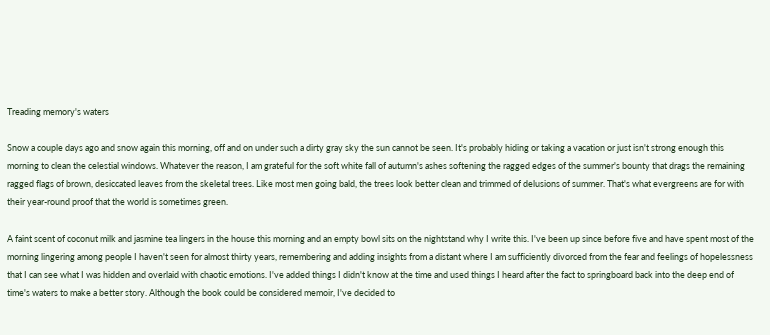Treading memory's waters

Snow a couple days ago and snow again this morning, off and on under such a dirty gray sky the sun cannot be seen. It's probably hiding or taking a vacation or just isn't strong enough this morning to clean the celestial windows. Whatever the reason, I am grateful for the soft white fall of autumn's ashes softening the ragged edges of the summer's bounty that drags the remaining ragged flags of brown, desiccated leaves from the skeletal trees. Like most men going bald, the trees look better clean and trimmed of delusions of summer. That's what evergreens are for with their year-round proof that the world is sometimes green.

A faint scent of coconut milk and jasmine tea lingers in the house this morning and an empty bowl sits on the nightstand why I write this. I've been up since before five and have spent most of the morning lingering among people I haven't seen for almost thirty years, remembering and adding insights from a distant where I am sufficiently divorced from the fear and feelings of hopelessness that I can see what I was hidden and overlaid with chaotic emotions. I've added things I didn't know at the time and used things I heard after the fact to springboard back into the deep end of time's waters to make a better story. Although the book could be considered memoir, I've decided to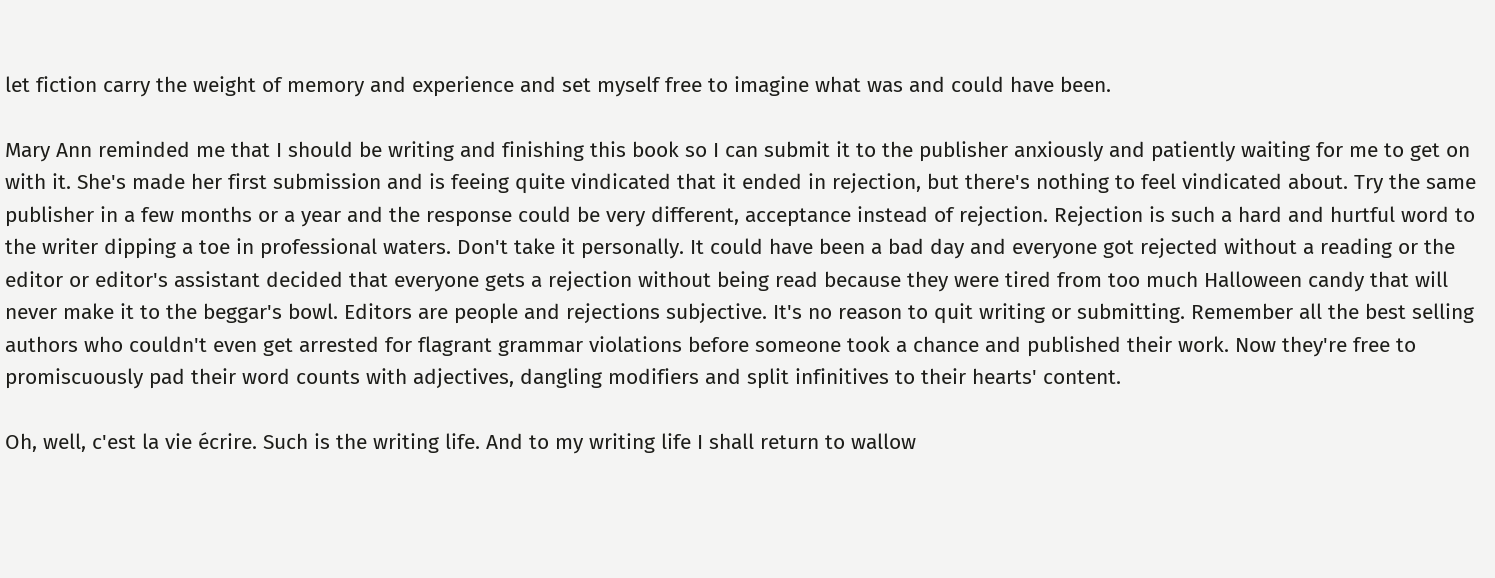let fiction carry the weight of memory and experience and set myself free to imagine what was and could have been.

Mary Ann reminded me that I should be writing and finishing this book so I can submit it to the publisher anxiously and patiently waiting for me to get on with it. She's made her first submission and is feeing quite vindicated that it ended in rejection, but there's nothing to feel vindicated about. Try the same publisher in a few months or a year and the response could be very different, acceptance instead of rejection. Rejection is such a hard and hurtful word to the writer dipping a toe in professional waters. Don't take it personally. It could have been a bad day and everyone got rejected without a reading or the editor or editor's assistant decided that everyone gets a rejection without being read because they were tired from too much Halloween candy that will never make it to the beggar's bowl. Editors are people and rejections subjective. It's no reason to quit writing or submitting. Remember all the best selling authors who couldn't even get arrested for flagrant grammar violations before someone took a chance and published their work. Now they're free to promiscuously pad their word counts with adjectives, dangling modifiers and split infinitives to their hearts' content.

Oh, well, c'est la vie écrire. Such is the writing life. And to my writing life I shall return to wallow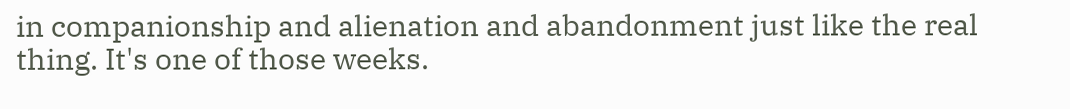in companionship and alienation and abandonment just like the real thing. It's one of those weeks.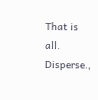That is all. Disperse.,